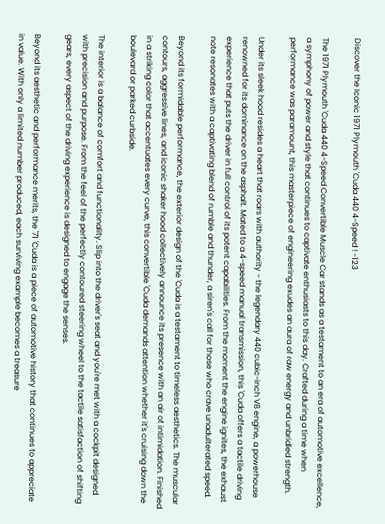Discover the Iconic 1971 Plymouth 'Cuda 440 4-Speed ! -123

The 1971 Plymouth 'Cuda 440 4-Speed Convertible Muscle Car stands as a testament to an era of automotive excellence, a symphony of power and style that continues to captivate enthusiasts to this day. Crafted during a time when performance was paramount, this masterpiece of engineering exudes an aura of raw energy and unbridled strength.

Under its sleek hood resides a heart that roars with authority - the legendary 440 cubic-inch V8 engine, a powerhouse renowned for its dominance on the asphalt. Mated to a 4-speed manual transmission, this 'Cuda offers a tactile driving experience that puts the driver in full control of its potent capabilities. From the moment the engine ignites, the exhaust note resonates with a captivating blend of rumble and thunder, a siren's call for those who crave unadulterated speed.

Beyond its formidable performance, the exterior design of the 'Cuda is a testament to timeless aesthetics. The muscular contours, aggressive lines, and iconic shaker hood collectively announce its presence with an air of intimidation. Finished in a striking color that accentuates every curve, this convertible 'Cuda demands attention whether it's cruising down the boulevard or parked curbside.

The interior is a balance of comfort and functionality. Slip into the driver's seat and you're met with a cockpit designed with precision and purpose. From the feel of the perfectly contoured steering wheel to the tactile satisfaction of shifting gears, every aspect of the driving experience is designed to engage the senses.

Beyond its aesthetic and performance merits, the '71 'Cuda is a piece of automotive history that continues to appreciate in value. With only a limited number produced, each surviving example becomes a treasure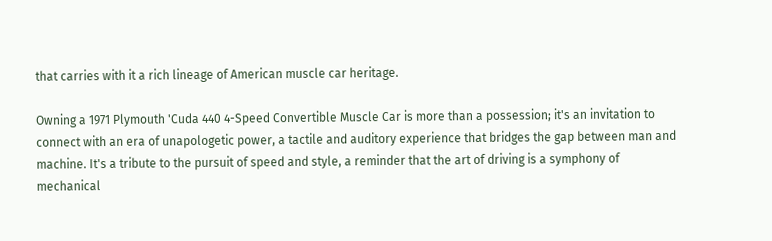that carries with it a rich lineage of American muscle car heritage.

Owning a 1971 Plymouth 'Cuda 440 4-Speed Convertible Muscle Car is more than a possession; it's an invitation to connect with an era of unapologetic power, a tactile and auditory experience that bridges the gap between man and machine. It's a tribute to the pursuit of speed and style, a reminder that the art of driving is a symphony of mechanical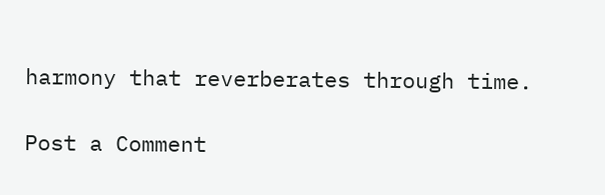harmony that reverberates through time.

Post a Comment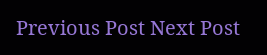Previous Post Next Post